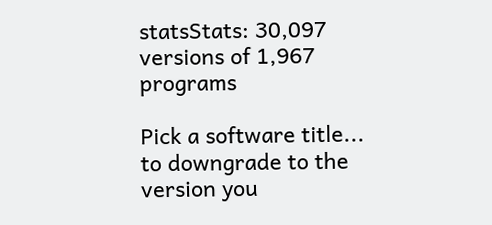statsStats: 30,097 versions of 1,967 programs

Pick a software title... to downgrade to the version you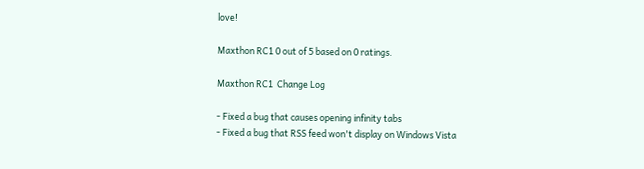love!

Maxthon RC1 0 out of 5 based on 0 ratings.

Maxthon RC1  Change Log

- Fixed a bug that causes opening infinity tabs
- Fixed a bug that RSS feed won't display on Windows Vista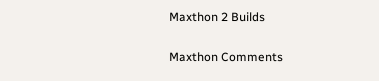Maxthon 2 Builds

Maxthon Comments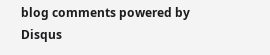blog comments powered by Disqus